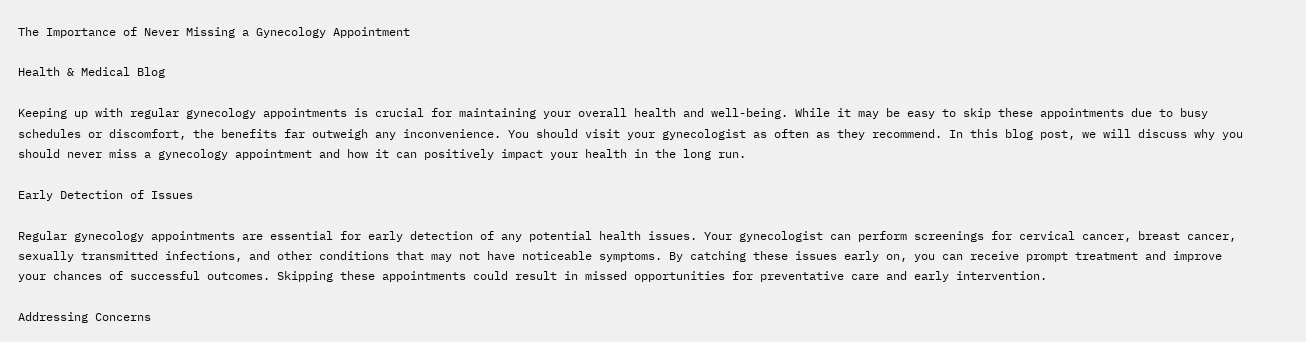The Importance of Never Missing a Gynecology Appointment

Health & Medical Blog

Keeping up with regular gynecology appointments is crucial for maintaining your overall health and well-being. While it may be easy to skip these appointments due to busy schedules or discomfort, the benefits far outweigh any inconvenience. You should visit your gynecologist as often as they recommend. In this blog post, we will discuss why you should never miss a gynecology appointment and how it can positively impact your health in the long run.

Early Detection of Issues

Regular gynecology appointments are essential for early detection of any potential health issues. Your gynecologist can perform screenings for cervical cancer, breast cancer, sexually transmitted infections, and other conditions that may not have noticeable symptoms. By catching these issues early on, you can receive prompt treatment and improve your chances of successful outcomes. Skipping these appointments could result in missed opportunities for preventative care and early intervention.

Addressing Concerns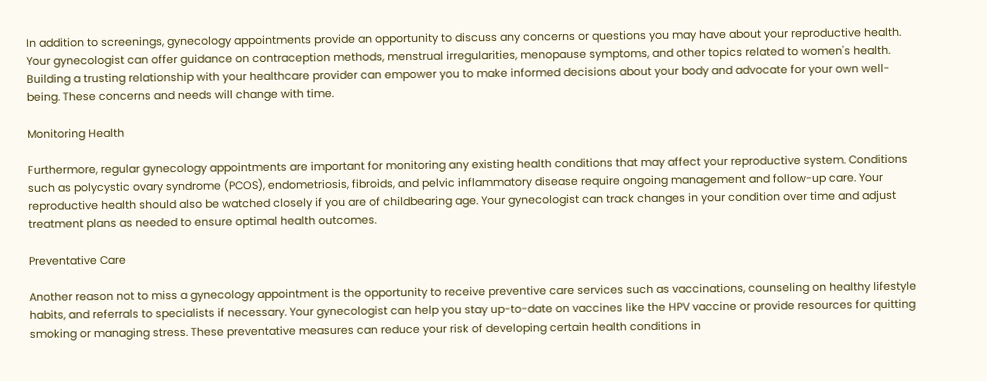In addition to screenings, gynecology appointments provide an opportunity to discuss any concerns or questions you may have about your reproductive health. Your gynecologist can offer guidance on contraception methods, menstrual irregularities, menopause symptoms, and other topics related to women's health. Building a trusting relationship with your healthcare provider can empower you to make informed decisions about your body and advocate for your own well-being. These concerns and needs will change with time.

Monitoring Health

Furthermore, regular gynecology appointments are important for monitoring any existing health conditions that may affect your reproductive system. Conditions such as polycystic ovary syndrome (PCOS), endometriosis, fibroids, and pelvic inflammatory disease require ongoing management and follow-up care. Your reproductive health should also be watched closely if you are of childbearing age. Your gynecologist can track changes in your condition over time and adjust treatment plans as needed to ensure optimal health outcomes.

Preventative Care

Another reason not to miss a gynecology appointment is the opportunity to receive preventive care services such as vaccinations, counseling on healthy lifestyle habits, and referrals to specialists if necessary. Your gynecologist can help you stay up-to-date on vaccines like the HPV vaccine or provide resources for quitting smoking or managing stress. These preventative measures can reduce your risk of developing certain health conditions in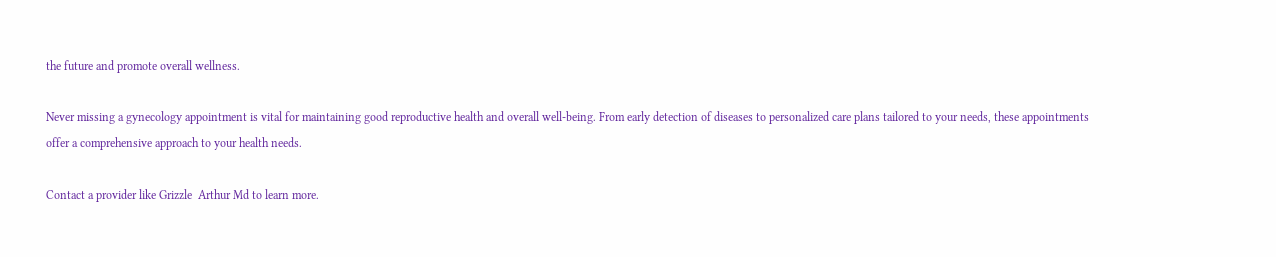the future and promote overall wellness.

Never missing a gynecology appointment is vital for maintaining good reproductive health and overall well-being. From early detection of diseases to personalized care plans tailored to your needs, these appointments offer a comprehensive approach to your health needs.

Contact a provider like Grizzle  Arthur Md to learn more.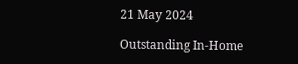21 May 2024

Outstanding In-Home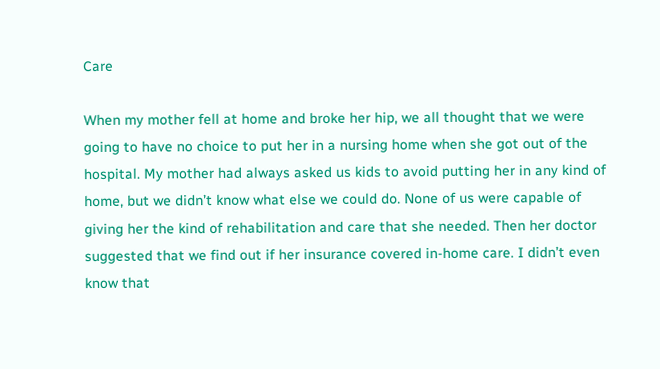Care

When my mother fell at home and broke her hip, we all thought that we were going to have no choice to put her in a nursing home when she got out of the hospital. My mother had always asked us kids to avoid putting her in any kind of home, but we didn’t know what else we could do. None of us were capable of giving her the kind of rehabilitation and care that she needed. Then her doctor suggested that we find out if her insurance covered in-home care. I didn’t even know that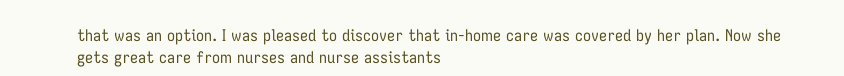that was an option. I was pleased to discover that in-home care was covered by her plan. Now she gets great care from nurses and nurse assistants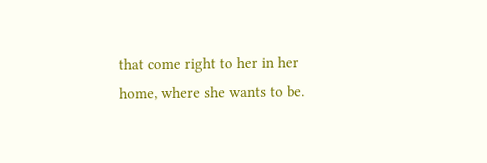that come right to her in her home, where she wants to be.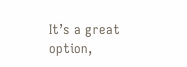It’s a great option,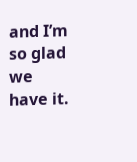and I’m so glad we have it.